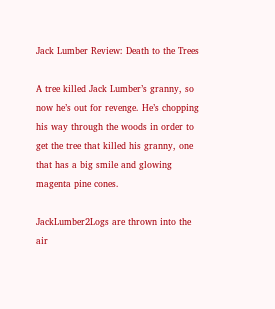Jack Lumber Review: Death to the Trees

A tree killed Jack Lumber’s granny, so now he’s out for revenge. He’s chopping his way through the woods in order to get the tree that killed his granny, one that has a big smile and glowing magenta pine cones.

JackLumber2Logs are thrown into the air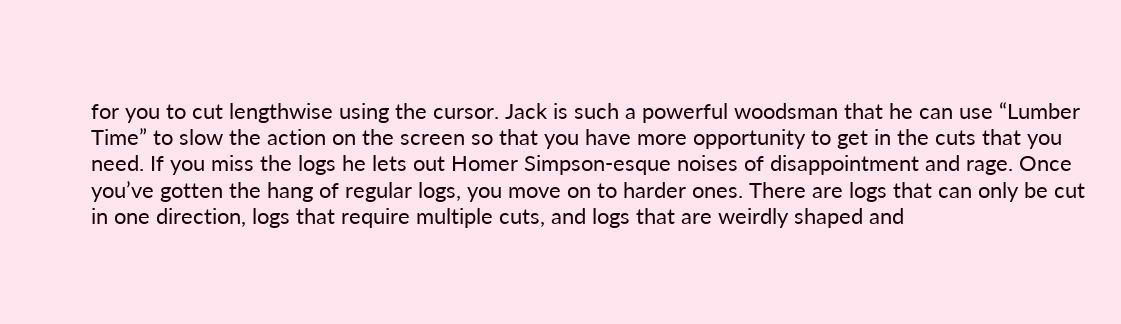for you to cut lengthwise using the cursor. Jack is such a powerful woodsman that he can use “Lumber Time” to slow the action on the screen so that you have more opportunity to get in the cuts that you need. If you miss the logs he lets out Homer Simpson-esque noises of disappointment and rage. Once you’ve gotten the hang of regular logs, you move on to harder ones. There are logs that can only be cut in one direction, logs that require multiple cuts, and logs that are weirdly shaped and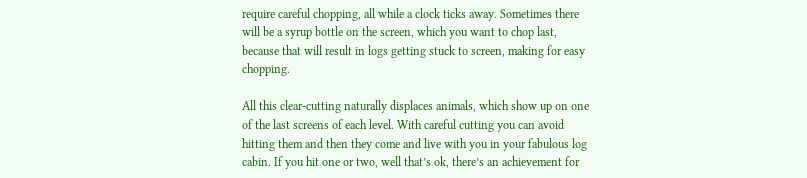require careful chopping, all while a clock ticks away. Sometimes there will be a syrup bottle on the screen, which you want to chop last, because that will result in logs getting stuck to screen, making for easy chopping.

All this clear-cutting naturally displaces animals, which show up on one of the last screens of each level. With careful cutting you can avoid hitting them and then they come and live with you in your fabulous log cabin. If you hit one or two, well that’s ok, there’s an achievement for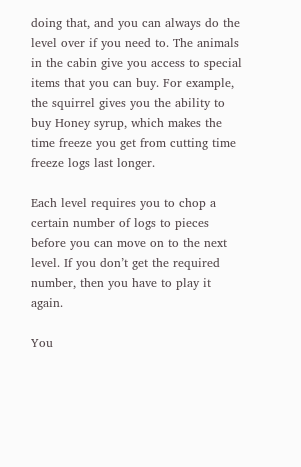doing that, and you can always do the level over if you need to. The animals in the cabin give you access to special items that you can buy. For example, the squirrel gives you the ability to buy Honey syrup, which makes the time freeze you get from cutting time freeze logs last longer.

Each level requires you to chop a certain number of logs to pieces before you can move on to the next level. If you don’t get the required number, then you have to play it again.

You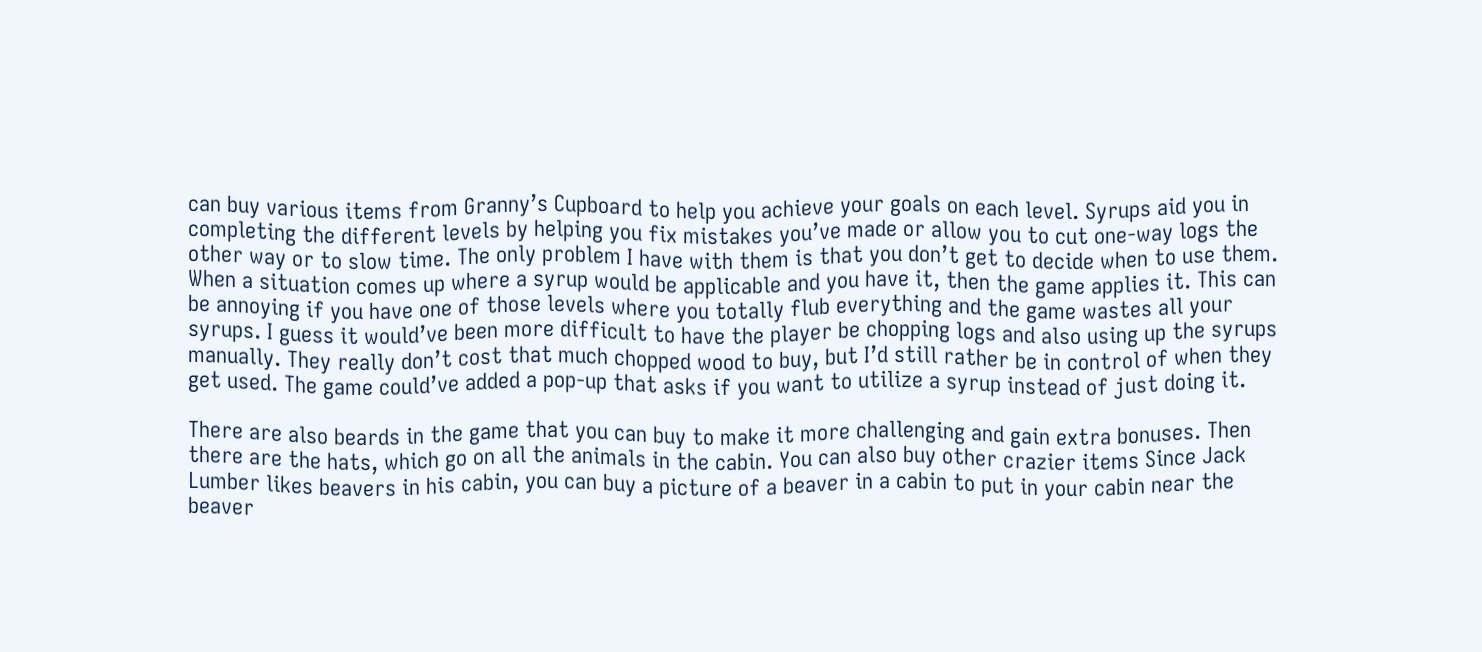can buy various items from Granny’s Cupboard to help you achieve your goals on each level. Syrups aid you in completing the different levels by helping you fix mistakes you’ve made or allow you to cut one-way logs the other way or to slow time. The only problem I have with them is that you don’t get to decide when to use them. When a situation comes up where a syrup would be applicable and you have it, then the game applies it. This can be annoying if you have one of those levels where you totally flub everything and the game wastes all your syrups. I guess it would’ve been more difficult to have the player be chopping logs and also using up the syrups manually. They really don’t cost that much chopped wood to buy, but I’d still rather be in control of when they get used. The game could’ve added a pop-up that asks if you want to utilize a syrup instead of just doing it.

There are also beards in the game that you can buy to make it more challenging and gain extra bonuses. Then there are the hats, which go on all the animals in the cabin. You can also buy other crazier items Since Jack Lumber likes beavers in his cabin, you can buy a picture of a beaver in a cabin to put in your cabin near the beaver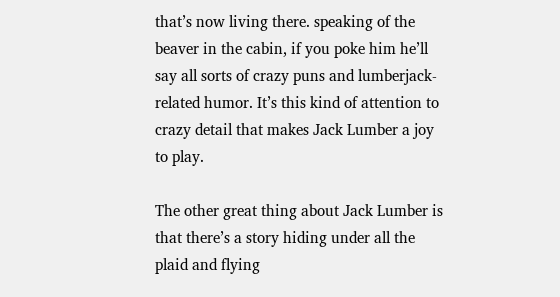that’s now living there. speaking of the beaver in the cabin, if you poke him he’ll say all sorts of crazy puns and lumberjack-related humor. It’s this kind of attention to crazy detail that makes Jack Lumber a joy to play.

The other great thing about Jack Lumber is that there’s a story hiding under all the plaid and flying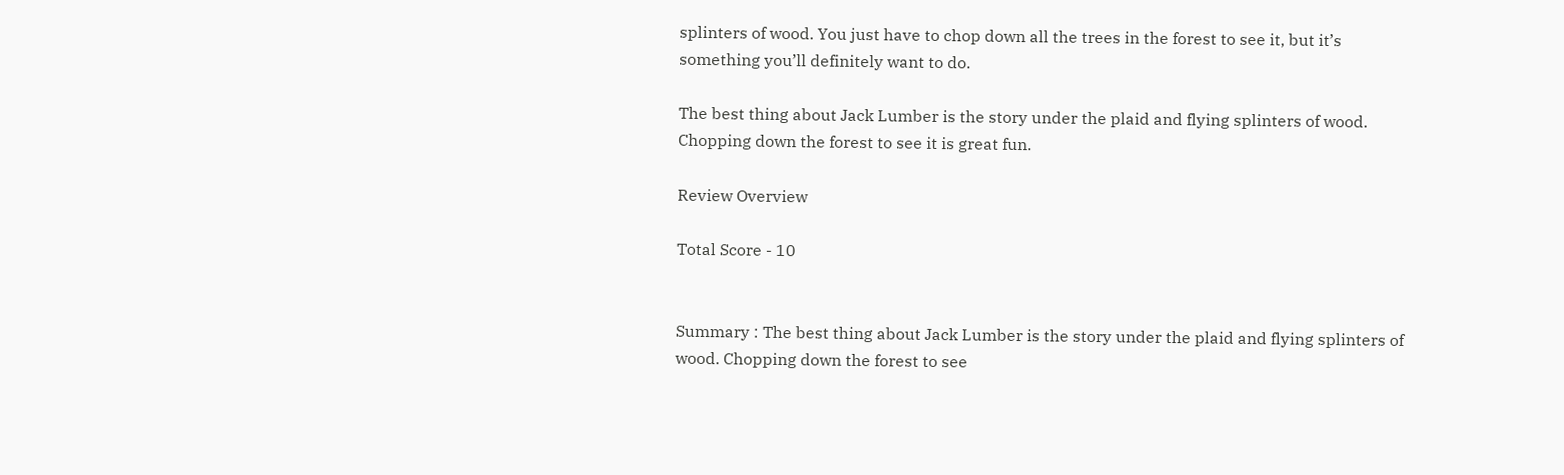splinters of wood. You just have to chop down all the trees in the forest to see it, but it’s something you’ll definitely want to do.

The best thing about Jack Lumber is the story under the plaid and flying splinters of wood. Chopping down the forest to see it is great fun.

Review Overview

Total Score - 10


Summary : The best thing about Jack Lumber is the story under the plaid and flying splinters of wood. Chopping down the forest to see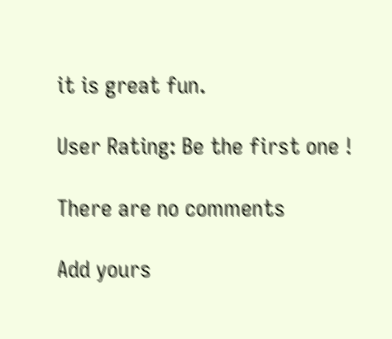it is great fun.

User Rating: Be the first one !

There are no comments

Add yours